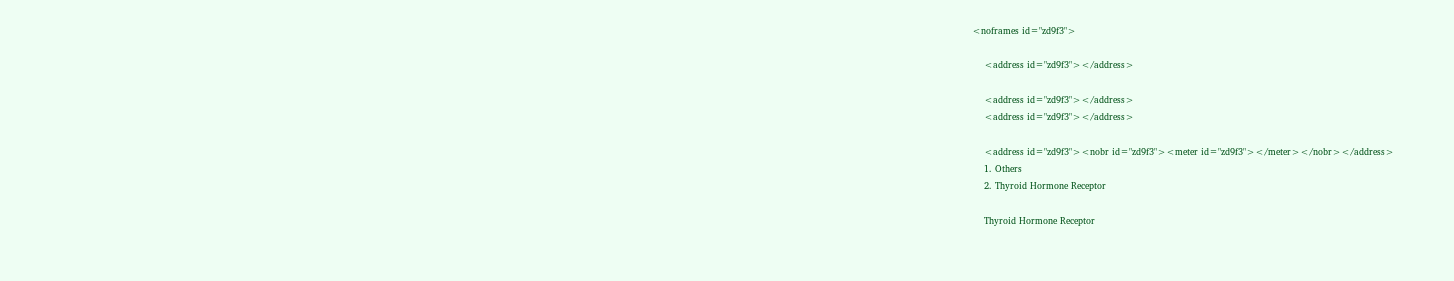<noframes id="zd9f3">

    <address id="zd9f3"></address>

    <address id="zd9f3"></address>
    <address id="zd9f3"></address>

    <address id="zd9f3"><nobr id="zd9f3"><meter id="zd9f3"></meter></nobr></address>
    1. Others
    2. Thyroid Hormone Receptor

    Thyroid Hormone Receptor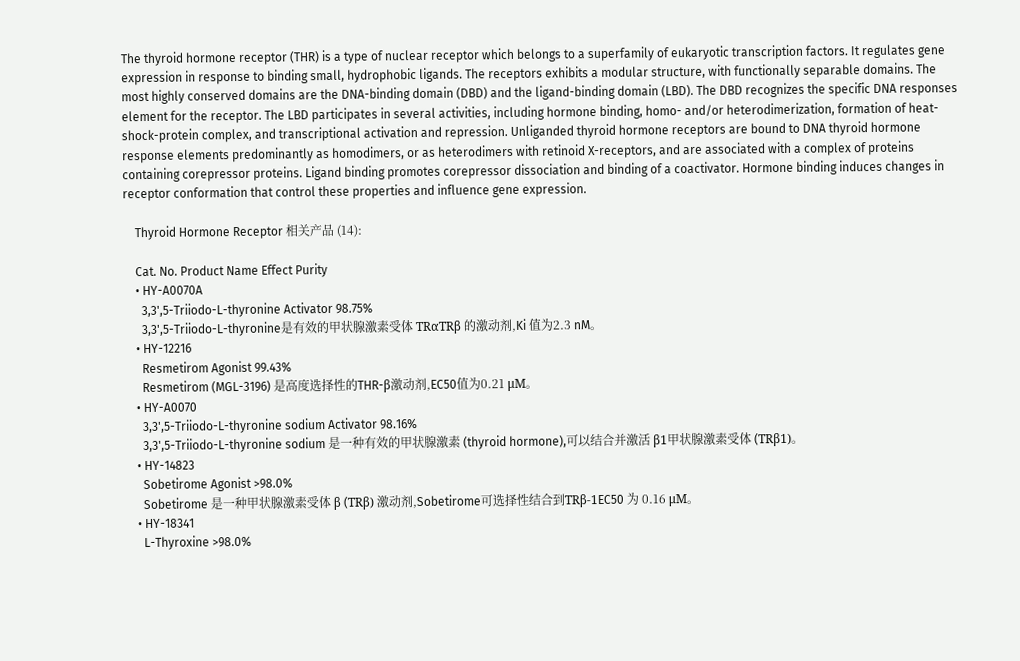The thyroid hormone receptor (THR) is a type of nuclear receptor which belongs to a superfamily of eukaryotic transcription factors. It regulates gene expression in response to binding small, hydrophobic ligands. The receptors exhibits a modular structure, with functionally separable domains. The most highly conserved domains are the DNA-binding domain (DBD) and the ligand-binding domain (LBD). The DBD recognizes the specific DNA responses element for the receptor. The LBD participates in several activities, including hormone binding, homo- and/or heterodimerization, formation of heat-shock-protein complex, and transcriptional activation and repression. Unliganded thyroid hormone receptors are bound to DNA thyroid hormone response elements predominantly as homodimers, or as heterodimers with retinoid X-receptors, and are associated with a complex of proteins containing corepressor proteins. Ligand binding promotes corepressor dissociation and binding of a coactivator. Hormone binding induces changes in receptor conformation that control these properties and influence gene expression.

    Thyroid Hormone Receptor 相关产品 (14):

    Cat. No. Product Name Effect Purity
    • HY-A0070A
      3,3',5-Triiodo-L-thyronine Activator 98.75%
      3,3',5-Triiodo-L-thyronine是有效的甲状腺激素受体 TRαTRβ 的激动剂,Ki 值为2.3 nM。
    • HY-12216
      Resmetirom Agonist 99.43%
      Resmetirom (MGL-3196) 是高度选择性的THR-β激动剂,EC50值为0.21 μM。
    • HY-A0070
      3,3',5-Triiodo-L-thyronine sodium Activator 98.16%
      3,3',5-Triiodo-L-thyronine sodium 是一种有效的甲状腺激素 (thyroid hormone),可以结合并激活 β1甲状腺激素受体 (TRβ1)。
    • HY-14823
      Sobetirome Agonist >98.0%
      Sobetirome 是一种甲状腺激素受体 β (TRβ) 激动剂,Sobetirome可选择性结合到TRβ-1EC50 为 0.16 μM。
    • HY-18341
      L-Thyroxine >98.0%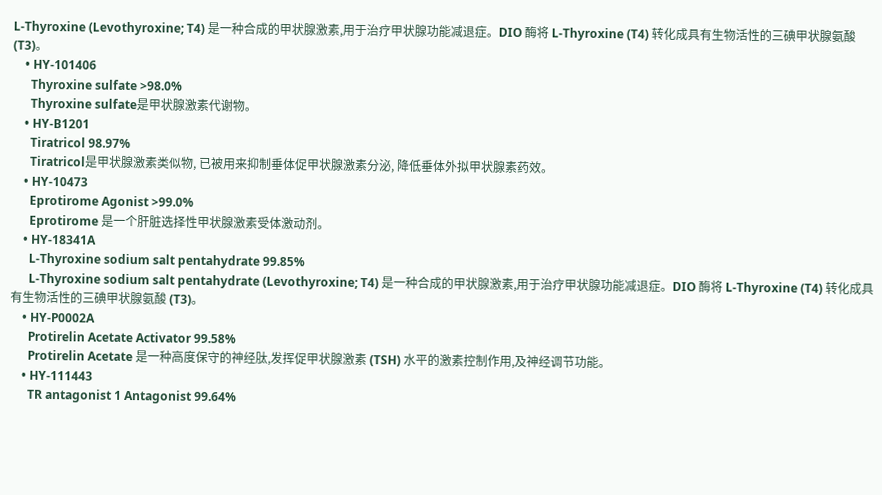L-Thyroxine (Levothyroxine; T4) 是一种合成的甲状腺激素,用于治疗甲状腺功能减退症。DIO 酶将 L-Thyroxine (T4) 转化成具有生物活性的三碘甲状腺氨酸 (T3)。
    • HY-101406
      Thyroxine sulfate >98.0%
      Thyroxine sulfate是甲状腺激素代谢物。
    • HY-B1201
      Tiratricol 98.97%
      Tiratricol是甲状腺激素类似物, 已被用来抑制垂体促甲状腺激素分泌, 降低垂体外拟甲状腺素药效。
    • HY-10473
      Eprotirome Agonist >99.0%
      Eprotirome 是一个肝脏选择性甲状腺激素受体激动剂。
    • HY-18341A
      L-Thyroxine sodium salt pentahydrate 99.85%
      L-Thyroxine sodium salt pentahydrate (Levothyroxine; T4) 是一种合成的甲状腺激素,用于治疗甲状腺功能减退症。DIO 酶将 L-Thyroxine (T4) 转化成具有生物活性的三碘甲状腺氨酸 (T3)。
    • HY-P0002A
      Protirelin Acetate Activator 99.58%
      Protirelin Acetate 是一种高度保守的神经肽,发挥促甲状腺激素 (TSH) 水平的激素控制作用,及神经调节功能。
    • HY-111443
      TR antagonist 1 Antagonist 99.64%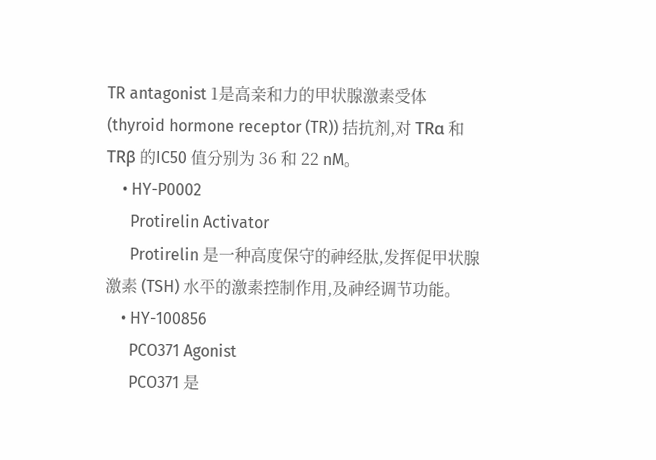TR antagonist 1是高亲和力的甲状腺激素受体 (thyroid hormone receptor (TR)) 拮抗剂,对 TRα 和 TRβ 的IC50 值分别为 36 和 22 nM。
    • HY-P0002
      Protirelin Activator
      Protirelin 是一种高度保守的神经肽,发挥促甲状腺激素 (TSH) 水平的激素控制作用,及神经调节功能。
    • HY-100856
      PCO371 Agonist
      PCO371 是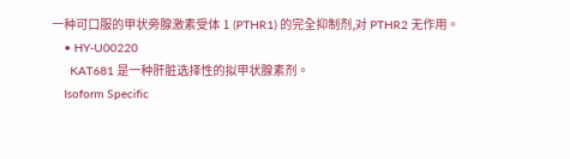一种可口服的甲状旁腺激素受体 1 (PTHR1) 的完全抑制剂,对 PTHR2 无作用。
    • HY-U00220
      KAT681 是一种肝脏选择性的拟甲状腺素剂。
    Isoform Specific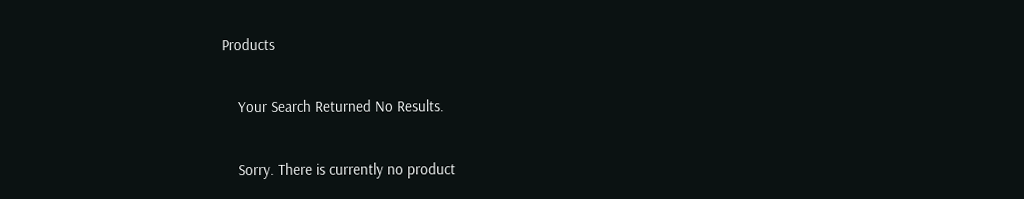Products

    Your Search Returned No Results.

    Sorry. There is currently no product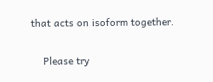that acts on isoform together.

    Please try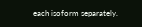each isoform separately.